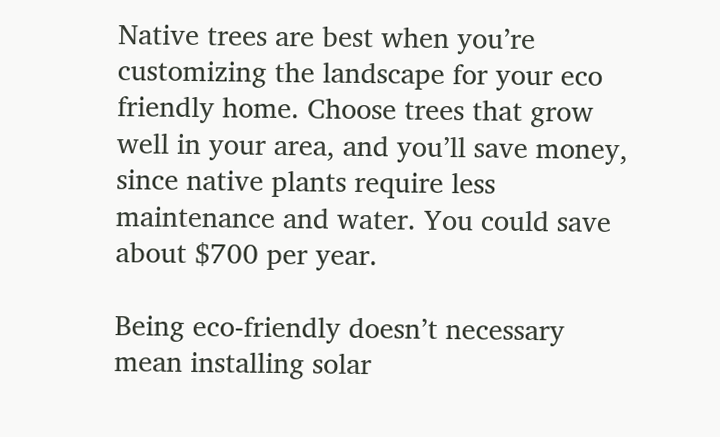Native trees are best when you’re customizing the landscape for your eco friendly home. Choose trees that grow well in your area, and you’ll save money, since native plants require less maintenance and water. You could save about $700 per year.

Being eco-friendly doesn’t necessary mean installing solar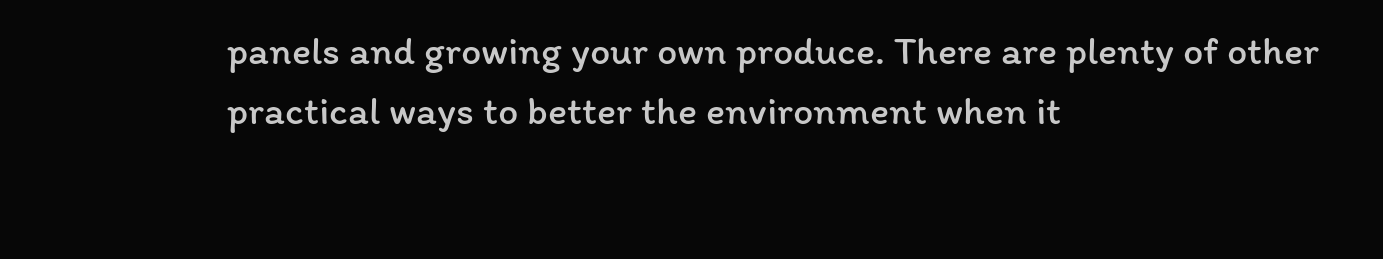panels and growing your own produce. There are plenty of other practical ways to better the environment when it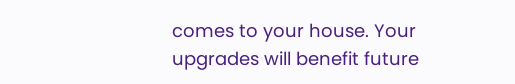comes to your house. Your upgrades will benefit future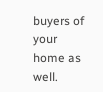buyers of your home as well.